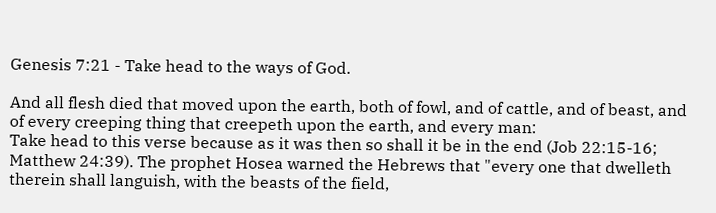Genesis 7:21 - Take head to the ways of God.

And all flesh died that moved upon the earth, both of fowl, and of cattle, and of beast, and of every creeping thing that creepeth upon the earth, and every man:
Take head to this verse because as it was then so shall it be in the end (Job 22:15-16; Matthew 24:39). The prophet Hosea warned the Hebrews that "every one that dwelleth therein shall languish, with the beasts of the field,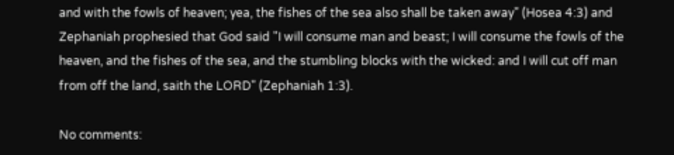and with the fowls of heaven; yea, the fishes of the sea also shall be taken away" (Hosea 4:3) and Zephaniah prophesied that God said "I will consume man and beast; I will consume the fowls of the heaven, and the fishes of the sea, and the stumbling blocks with the wicked: and I will cut off man from off the land, saith the LORD" (Zephaniah 1:3).

No comments: